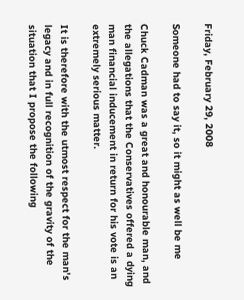Friday, February 29, 2008

Someone had to say it, so it might as well be me

Chuck Cadman was a great and honourable man, and the allegations that the Conservatives offered a dying man financial inducement in return for his vote is an extremely serious matter.

It is therefore with the utmost respect for the man's legacy and in full recognition of the gravity of the situation that I propose the following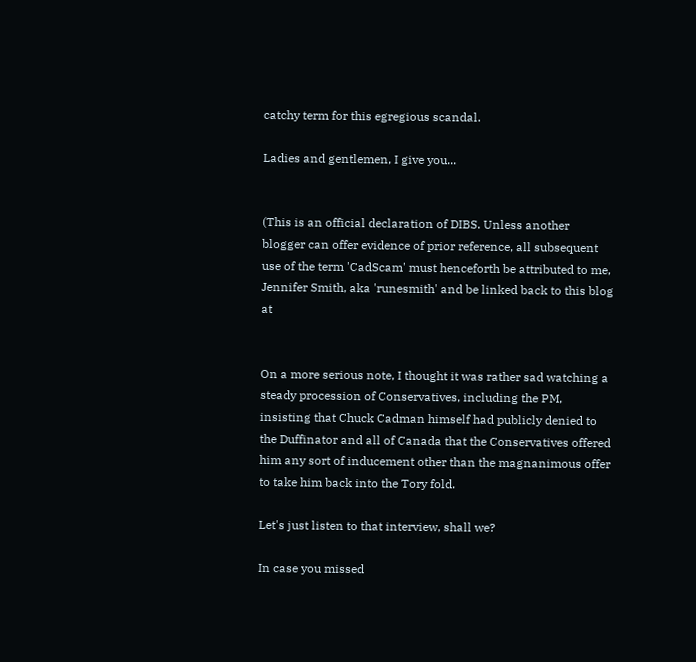catchy term for this egregious scandal.

Ladies and gentlemen, I give you...


(This is an official declaration of DIBS. Unless another blogger can offer evidence of prior reference, all subsequent use of the term 'CadScam' must henceforth be attributed to me, Jennifer Smith, aka 'runesmith' and be linked back to this blog at


On a more serious note, I thought it was rather sad watching a steady procession of Conservatives, including the PM, insisting that Chuck Cadman himself had publicly denied to the Duffinator and all of Canada that the Conservatives offered him any sort of inducement other than the magnanimous offer to take him back into the Tory fold.

Let's just listen to that interview, shall we?

In case you missed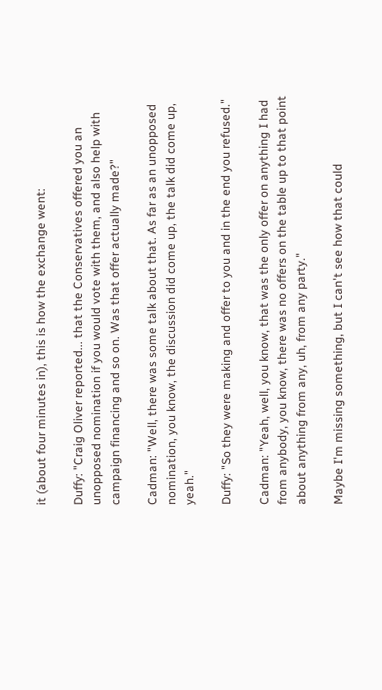it (about four minutes in), this is how the exchange went:

Duffy: "Craig Oliver reported... that the Conservatives offered you an unopposed nomination if you would vote with them, and also help with campaign financing and so on. Was that offer actually made?"

Cadman: "Well, there was some talk about that. As far as an unopposed nomination, you know, the discussion did come up, the talk did come up, yeah."

Duffy: "So they were making and offer to you and in the end you refused."

Cadman: "Yeah, well, you know, that was the only offer on anything I had from anybody, you know, there was no offers on the table up to that point about anything from any, uh, from any party."

Maybe I'm missing something, but I can't see how that could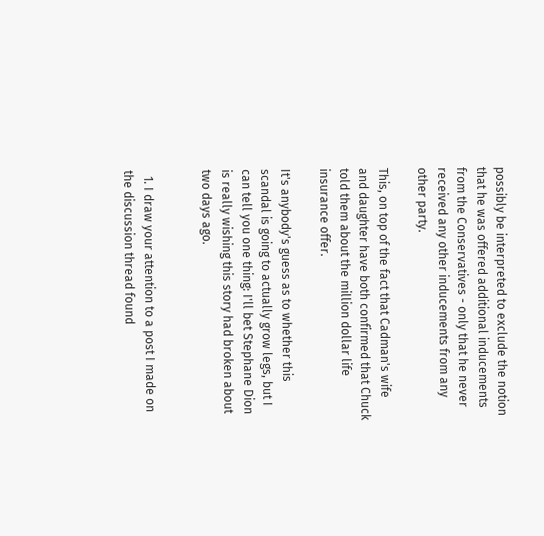possibly be interpreted to exclude the notion that he was offered additional inducements from the Conservatives - only that he never received any other inducements from any other party.

This, on top of the fact that Cadman's wife and daughter have both confirmed that Chuck told them about the million dollar life insurance offer.

It's anybody's guess as to whether this scandal is going to actually grow legs, but I can tell you one thing: I'll bet Stephane Dion is really wishing this story had broken about two days ago.


  1. I draw your attention to a post I made on the discussion thread found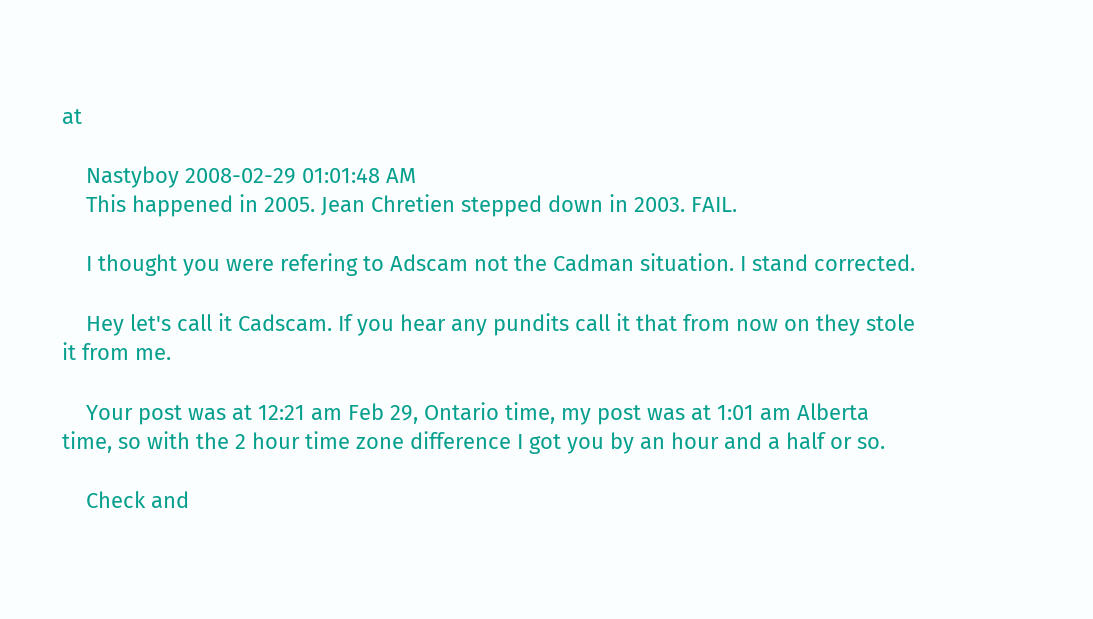at

    Nastyboy 2008-02-29 01:01:48 AM
    This happened in 2005. Jean Chretien stepped down in 2003. FAIL.

    I thought you were refering to Adscam not the Cadman situation. I stand corrected.

    Hey let's call it Cadscam. If you hear any pundits call it that from now on they stole it from me.

    Your post was at 12:21 am Feb 29, Ontario time, my post was at 1:01 am Alberta time, so with the 2 hour time zone difference I got you by an hour and a half or so.

    Check and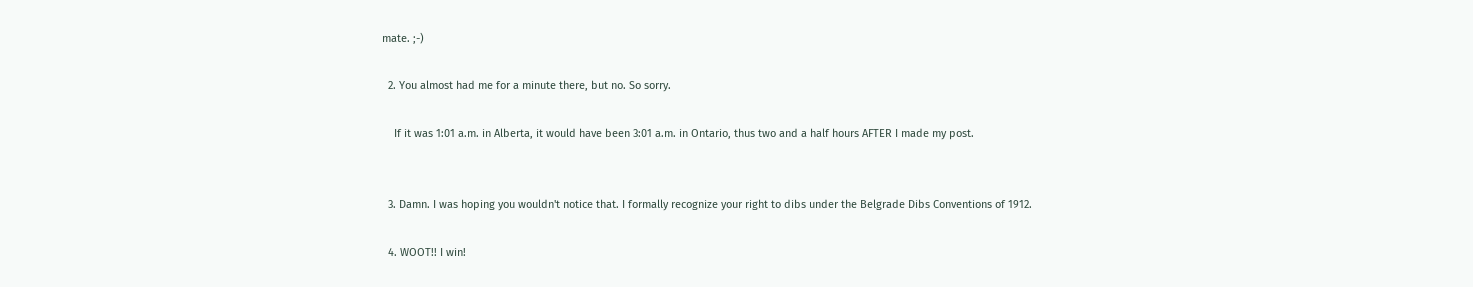mate. ;-)

  2. You almost had me for a minute there, but no. So sorry.

    If it was 1:01 a.m. in Alberta, it would have been 3:01 a.m. in Ontario, thus two and a half hours AFTER I made my post.


  3. Damn. I was hoping you wouldn't notice that. I formally recognize your right to dibs under the Belgrade Dibs Conventions of 1912.

  4. WOOT!! I win!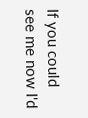If you could see me now I'd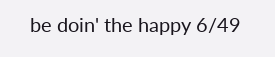be doin' the happy 6/49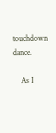touchdown dance.

    As I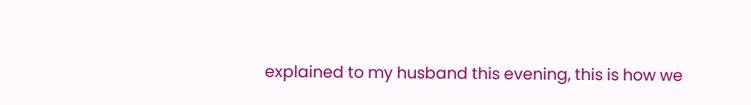explained to my husband this evening, this is how we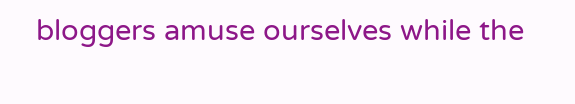bloggers amuse ourselves while the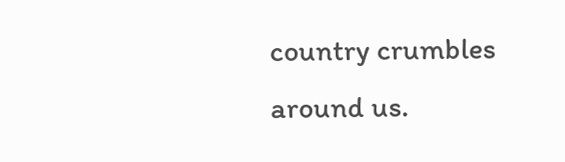country crumbles around us.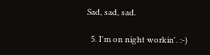Sad, sad, sad.

  5. I'm on night workin'. :-)